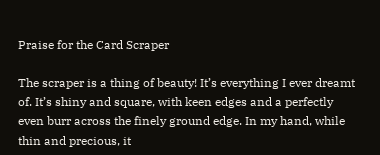Praise for the Card Scraper

The scraper is a thing of beauty! It’s everything I ever dreamt of. It’s shiny and square, with keen edges and a perfectly even burr across the finely ground edge. In my hand, while thin and precious, it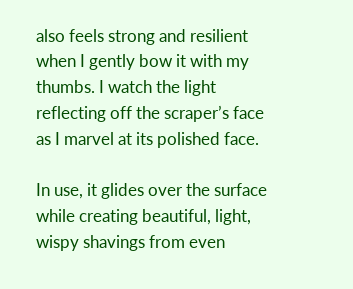also feels strong and resilient when I gently bow it with my thumbs. I watch the light reflecting off the scraper’s face as I marvel at its polished face.

In use, it glides over the surface while creating beautiful, light, wispy shavings from even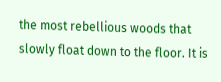the most rebellious woods that slowly float down to the floor. It is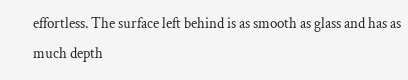effortless. The surface left behind is as smooth as glass and has as much depth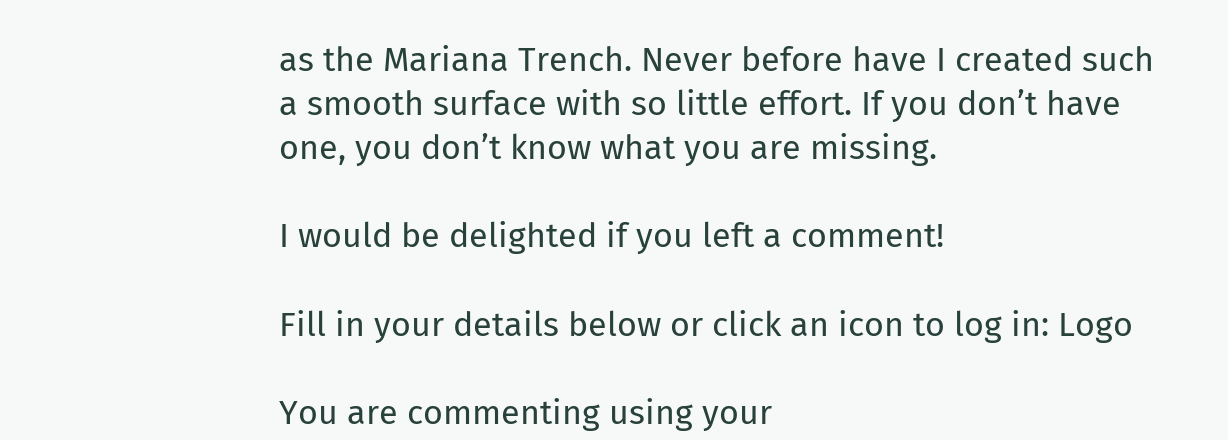as the Mariana Trench. Never before have I created such a smooth surface with so little effort. If you don’t have one, you don’t know what you are missing.

I would be delighted if you left a comment!

Fill in your details below or click an icon to log in: Logo

You are commenting using your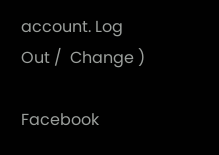account. Log Out /  Change )

Facebook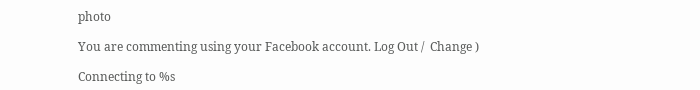photo

You are commenting using your Facebook account. Log Out /  Change )

Connecting to %s